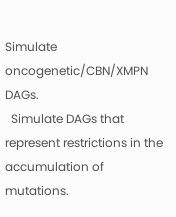Simulate oncogenetic/CBN/XMPN DAGs.
  Simulate DAGs that represent restrictions in the accumulation of mutations.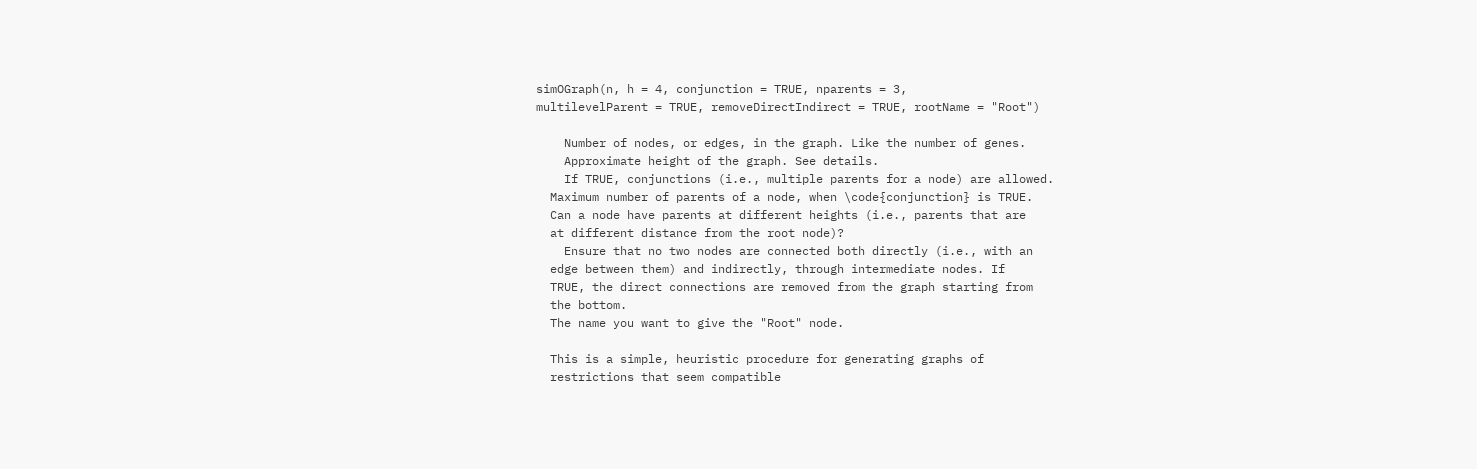simOGraph(n, h = 4, conjunction = TRUE, nparents = 3,
multilevelParent = TRUE, removeDirectIndirect = TRUE, rootName = "Root")

    Number of nodes, or edges, in the graph. Like the number of genes.
    Approximate height of the graph. See details.
    If TRUE, conjunctions (i.e., multiple parents for a node) are allowed.
  Maximum number of parents of a node, when \code{conjunction} is TRUE.
  Can a node have parents at different heights (i.e., parents that are
  at different distance from the root node)?
    Ensure that no two nodes are connected both directly (i.e., with an
  edge between them) and indirectly, through intermediate nodes. If
  TRUE, the direct connections are removed from the graph starting from
  the bottom.
  The name you want to give the "Root" node.

  This is a simple, heuristic procedure for generating graphs of
  restrictions that seem compatible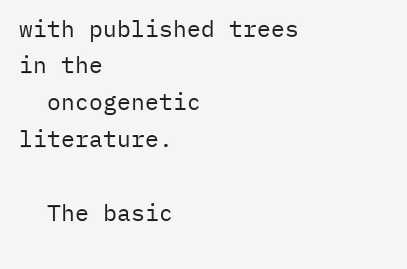with published trees in the
  oncogenetic literature.

  The basic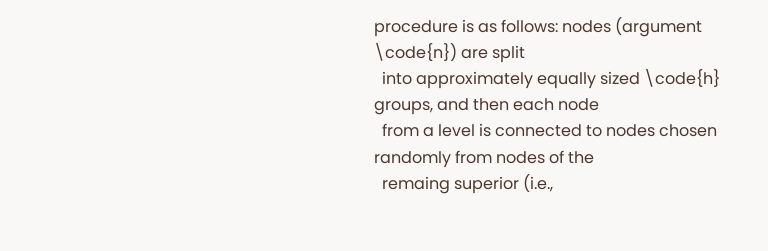procedure is as follows: nodes (argument \code{n}) are split
  into approximately equally sized \code{h} groups, and then each node
  from a level is connected to nodes chosen randomly from nodes of the
  remaing superior (i.e.,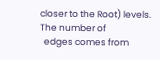closer to the Root) levels. The number of
  edges comes from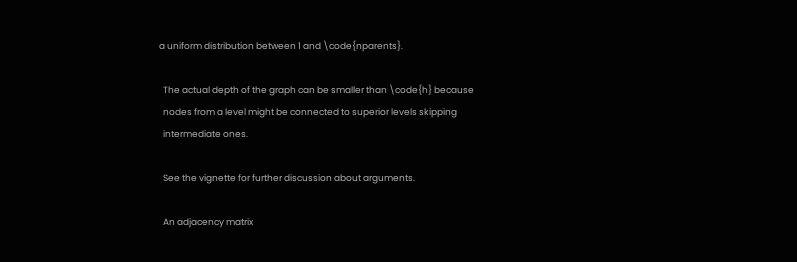a uniform distribution between 1 and \code{nparents}.

  The actual depth of the graph can be smaller than \code{h} because
  nodes from a level might be connected to superior levels skipping
  intermediate ones.

  See the vignette for further discussion about arguments.

  An adjacency matrix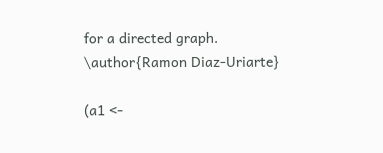for a directed graph.
\author{Ramon Diaz-Uriarte}

(a1 <-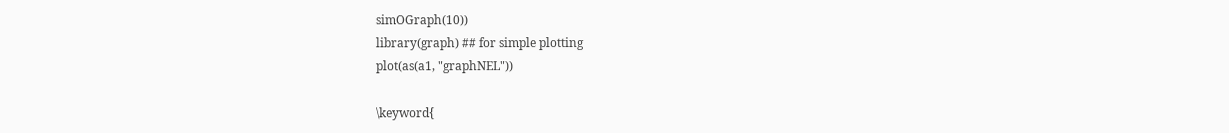simOGraph(10))
library(graph) ## for simple plotting
plot(as(a1, "graphNEL"))

\keyword{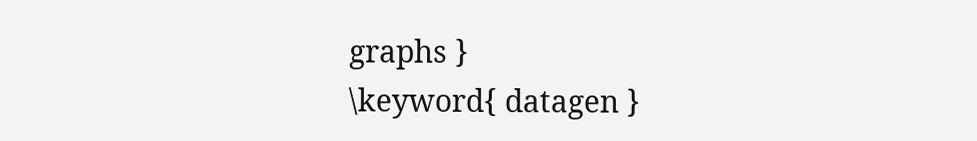graphs }
\keyword{ datagen }